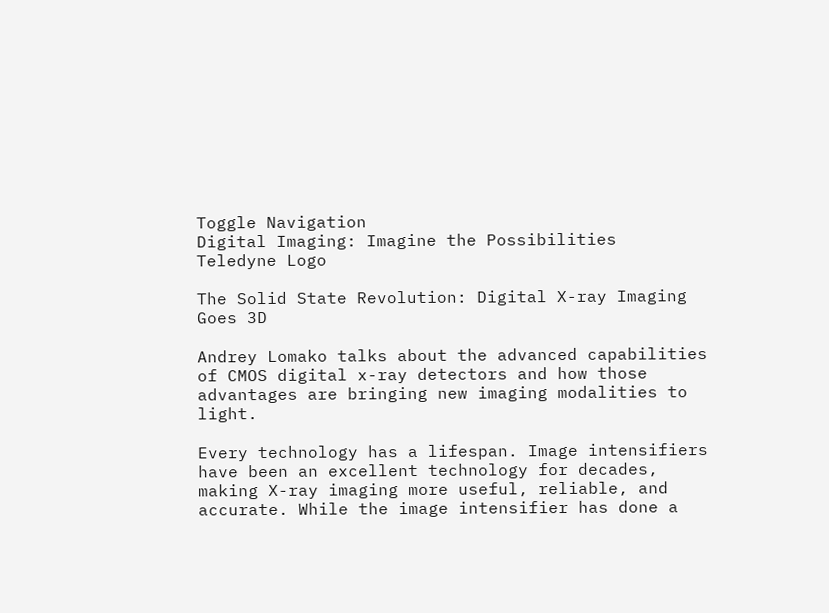Toggle Navigation
Digital Imaging: Imagine the Possibilities
Teledyne Logo

The Solid State Revolution: Digital X-ray Imaging Goes 3D

Andrey Lomako talks about the advanced capabilities of CMOS digital x-ray detectors and how those advantages are bringing new imaging modalities to light.

Every technology has a lifespan. Image intensifiers have been an excellent technology for decades, making X-ray imaging more useful, reliable, and accurate. While the image intensifier has done a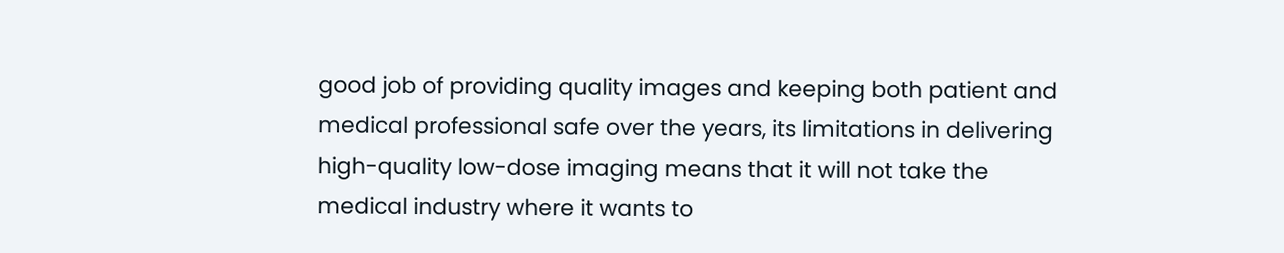good job of providing quality images and keeping both patient and medical professional safe over the years, its limitations in delivering high-quality low-dose imaging means that it will not take the medical industry where it wants to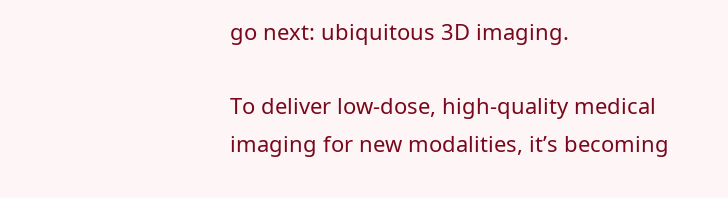go next: ubiquitous 3D imaging.

To deliver low-dose, high-quality medical imaging for new modalities, it’s becoming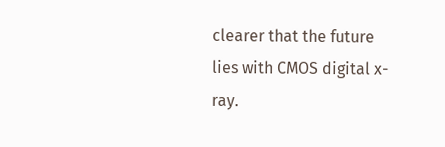clearer that the future lies with CMOS digital x-ray.